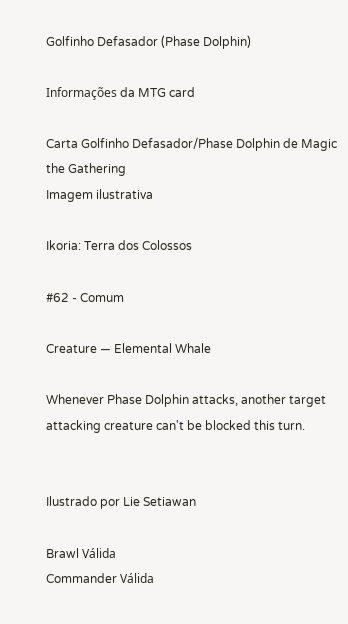Golfinho Defasador (Phase Dolphin)

Informações da MTG card

Carta Golfinho Defasador/Phase Dolphin de Magic the Gathering
Imagem ilustrativa

Ikoria: Terra dos Colossos

#62 - Comum

Creature — Elemental Whale

Whenever Phase Dolphin attacks, another target attacking creature can't be blocked this turn.


Ilustrado por Lie Setiawan

Brawl Válida
Commander Válida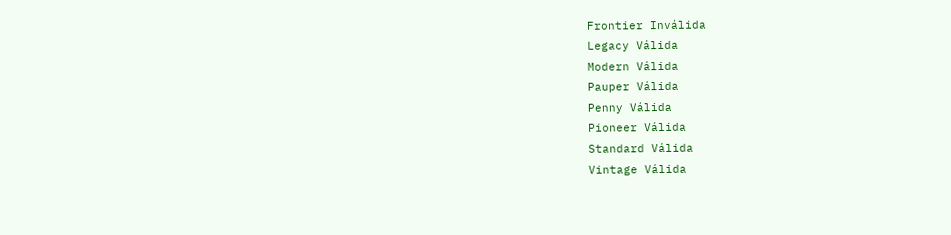Frontier Inválida
Legacy Válida
Modern Válida
Pauper Válida
Penny Válida
Pioneer Válida
Standard Válida
Vintage Válida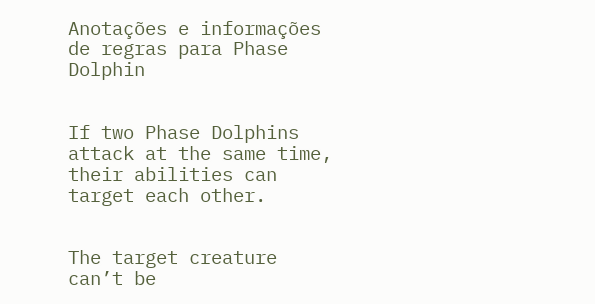Anotações e informações de regras para Phase Dolphin


If two Phase Dolphins attack at the same time, their abilities can target each other.


The target creature can’t be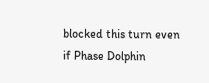blocked this turn even if Phase Dolphin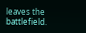leaves the battlefield.